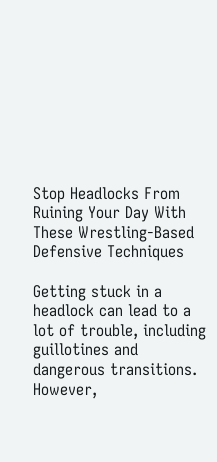Stop Headlocks From Ruining Your Day With These Wrestling-Based Defensive Techniques

Getting stuck in a headlock can lead to a lot of trouble, including guillotines and dangerous transitions. However,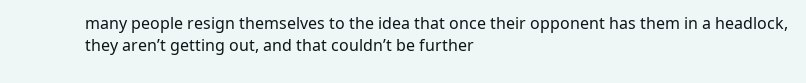many people resign themselves to the idea that once their opponent has them in a headlock, they aren’t getting out, and that couldn’t be further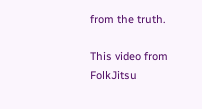from the truth.

This video from FolkJitsu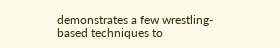demonstrates a few wrestling-based techniques to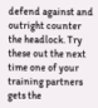defend against and outright counter the headlock. Try these out the next time one of your training partners gets the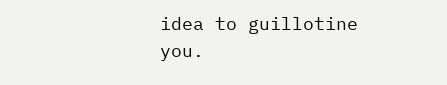idea to guillotine you.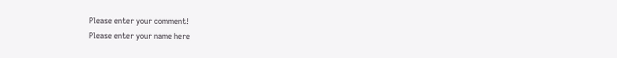Please enter your comment!
Please enter your name here